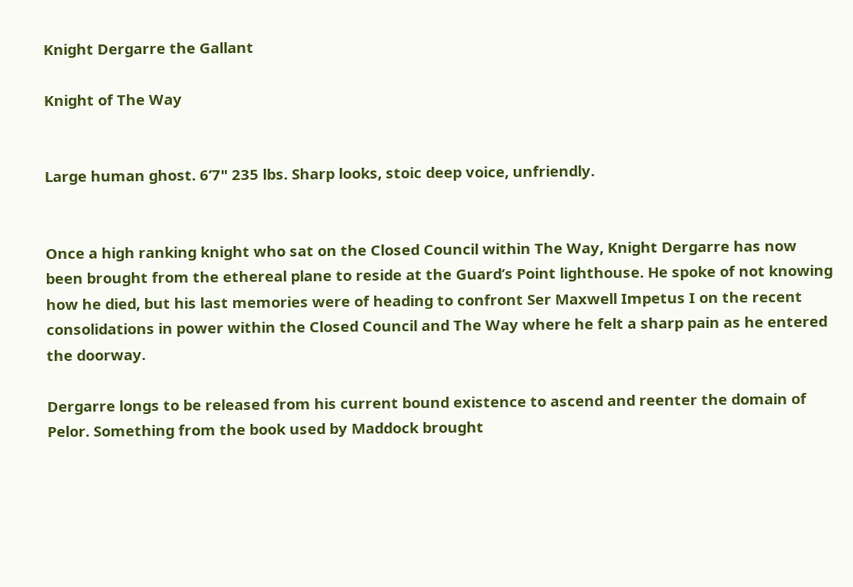Knight Dergarre the Gallant

Knight of The Way


Large human ghost. 6’7" 235 lbs. Sharp looks, stoic deep voice, unfriendly.


Once a high ranking knight who sat on the Closed Council within The Way, Knight Dergarre has now been brought from the ethereal plane to reside at the Guard’s Point lighthouse. He spoke of not knowing how he died, but his last memories were of heading to confront Ser Maxwell Impetus I on the recent consolidations in power within the Closed Council and The Way where he felt a sharp pain as he entered the doorway.

Dergarre longs to be released from his current bound existence to ascend and reenter the domain of Pelor. Something from the book used by Maddock brought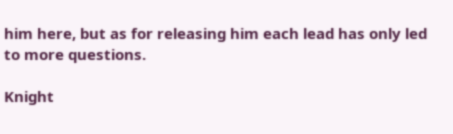him here, but as for releasing him each lead has only led to more questions.

Knight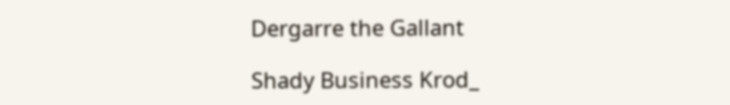Dergarre the Gallant

Shady Business Krod_